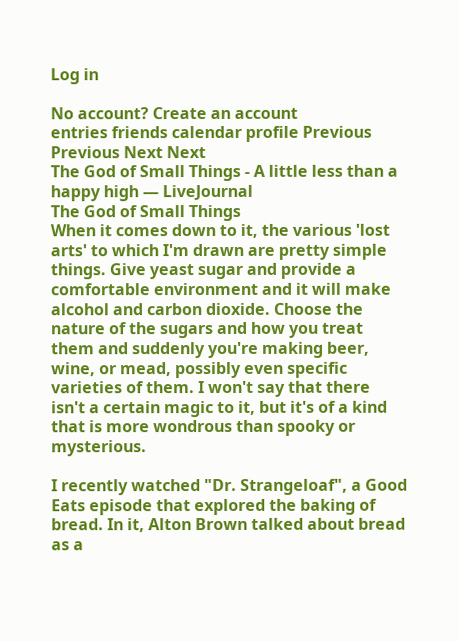Log in

No account? Create an account
entries friends calendar profile Previous Previous Next Next
The God of Small Things - A little less than a happy high — LiveJournal
The God of Small Things
When it comes down to it, the various 'lost arts' to which I'm drawn are pretty simple things. Give yeast sugar and provide a comfortable environment and it will make alcohol and carbon dioxide. Choose the nature of the sugars and how you treat them and suddenly you're making beer, wine, or mead, possibly even specific varieties of them. I won't say that there isn't a certain magic to it, but it's of a kind that is more wondrous than spooky or mysterious.

I recently watched "Dr. Strangeloaf", a Good Eats episode that explored the baking of bread. In it, Alton Brown talked about bread as a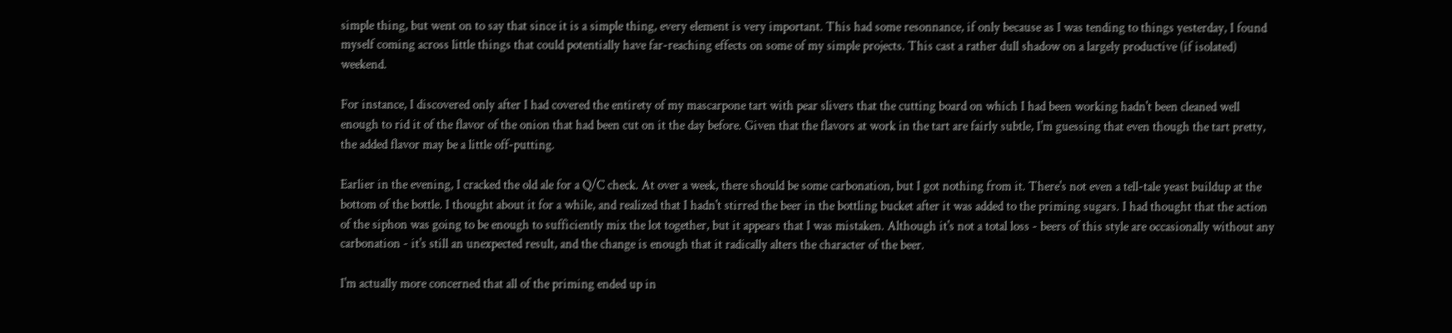simple thing, but went on to say that since it is a simple thing, every element is very important. This had some resonnance, if only because as I was tending to things yesterday, I found myself coming across little things that could potentially have far-reaching effects on some of my simple projects. This cast a rather dull shadow on a largely productive (if isolated) weekend.

For instance, I discovered only after I had covered the entirety of my mascarpone tart with pear slivers that the cutting board on which I had been working hadn't been cleaned well enough to rid it of the flavor of the onion that had been cut on it the day before. Given that the flavors at work in the tart are fairly subtle, I'm guessing that even though the tart pretty, the added flavor may be a little off-putting.

Earlier in the evening, I cracked the old ale for a Q/C check. At over a week, there should be some carbonation, but I got nothing from it. There's not even a tell-tale yeast buildup at the bottom of the bottle. I thought about it for a while, and realized that I hadn't stirred the beer in the bottling bucket after it was added to the priming sugars. I had thought that the action of the siphon was going to be enough to sufficiently mix the lot together, but it appears that I was mistaken. Although it's not a total loss - beers of this style are occasionally without any carbonation - it's still an unexpected result, and the change is enough that it radically alters the character of the beer.

I'm actually more concerned that all of the priming ended up in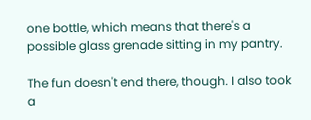one bottle, which means that there's a possible glass grenade sitting in my pantry.

The fun doesn't end there, though. I also took a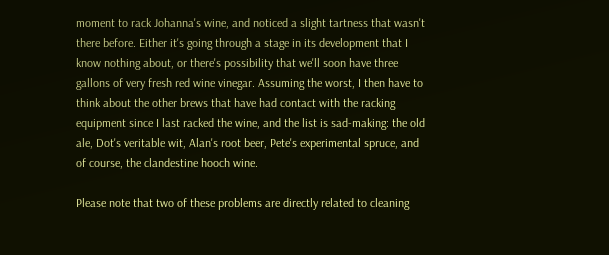moment to rack Johanna's wine, and noticed a slight tartness that wasn't there before. Either it's going through a stage in its development that I know nothing about, or there's possibility that we'll soon have three gallons of very fresh red wine vinegar. Assuming the worst, I then have to think about the other brews that have had contact with the racking equipment since I last racked the wine, and the list is sad-making: the old ale, Dot's veritable wit, Alan's root beer, Pete's experimental spruce, and of course, the clandestine hooch wine.

Please note that two of these problems are directly related to cleaning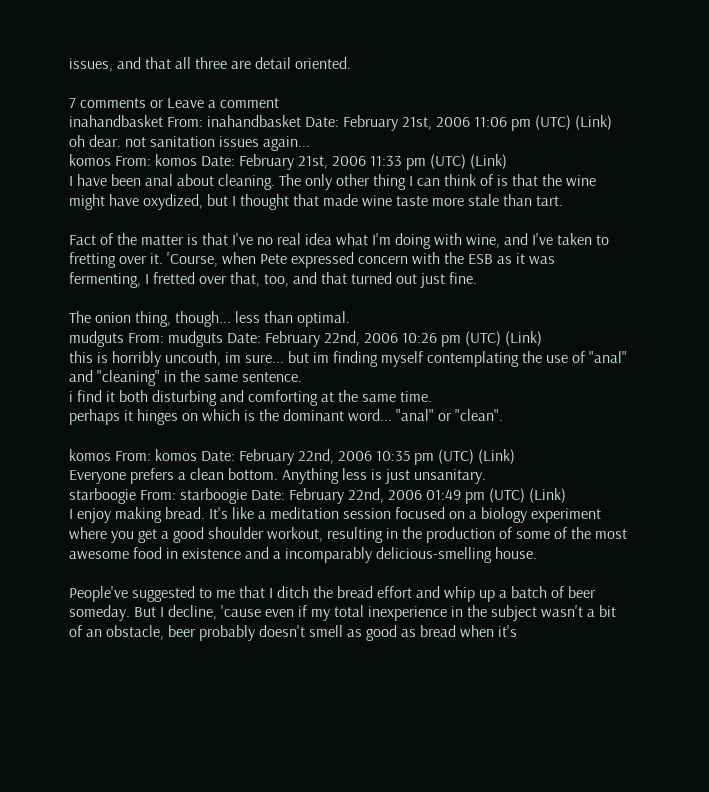issues, and that all three are detail oriented.

7 comments or Leave a comment
inahandbasket From: inahandbasket Date: February 21st, 2006 11:06 pm (UTC) (Link)
oh dear. not sanitation issues again...
komos From: komos Date: February 21st, 2006 11:33 pm (UTC) (Link)
I have been anal about cleaning. The only other thing I can think of is that the wine might have oxydized, but I thought that made wine taste more stale than tart.

Fact of the matter is that I've no real idea what I'm doing with wine, and I've taken to fretting over it. 'Course, when Pete expressed concern with the ESB as it was fermenting, I fretted over that, too, and that turned out just fine.

The onion thing, though... less than optimal.
mudguts From: mudguts Date: February 22nd, 2006 10:26 pm (UTC) (Link)
this is horribly uncouth, im sure... but im finding myself contemplating the use of "anal" and "cleaning" in the same sentence.
i find it both disturbing and comforting at the same time.
perhaps it hinges on which is the dominant word... "anal" or "clean".

komos From: komos Date: February 22nd, 2006 10:35 pm (UTC) (Link)
Everyone prefers a clean bottom. Anything less is just unsanitary.
starboogie From: starboogie Date: February 22nd, 2006 01:49 pm (UTC) (Link)
I enjoy making bread. It's like a meditation session focused on a biology experiment where you get a good shoulder workout, resulting in the production of some of the most awesome food in existence and a incomparably delicious-smelling house.

People've suggested to me that I ditch the bread effort and whip up a batch of beer someday. But I decline, 'cause even if my total inexperience in the subject wasn't a bit of an obstacle, beer probably doesn't smell as good as bread when it's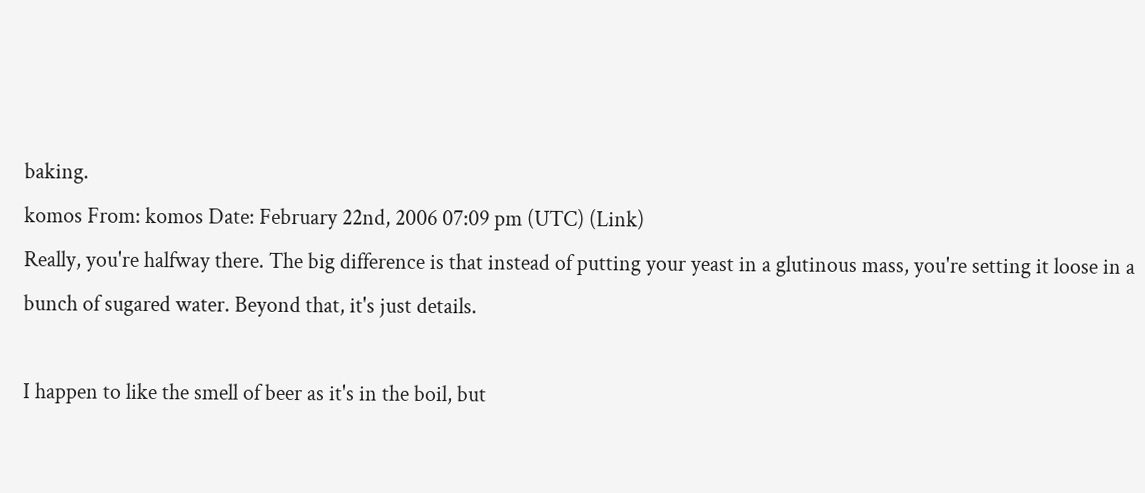baking.
komos From: komos Date: February 22nd, 2006 07:09 pm (UTC) (Link)
Really, you're halfway there. The big difference is that instead of putting your yeast in a glutinous mass, you're setting it loose in a bunch of sugared water. Beyond that, it's just details.

I happen to like the smell of beer as it's in the boil, but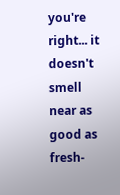you're right... it doesn't smell near as good as fresh-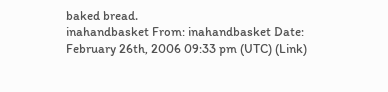baked bread.
inahandbasket From: inahandbasket Date: February 26th, 2006 09:33 pm (UTC) (Link)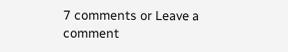7 comments or Leave a comment